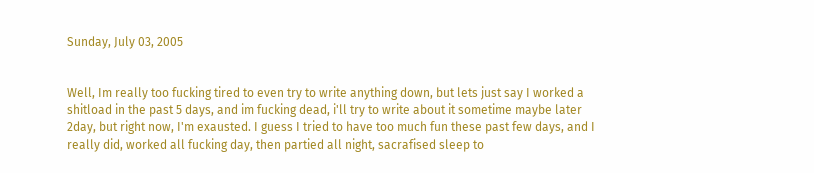Sunday, July 03, 2005


Well, Im really too fucking tired to even try to write anything down, but lets just say I worked a shitload in the past 5 days, and im fucking dead, i'll try to write about it sometime maybe later 2day, but right now, I'm exausted. I guess I tried to have too much fun these past few days, and I really did, worked all fucking day, then partied all night, sacrafised sleep to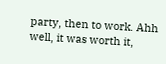party, then to work. Ahh well, it was worth it,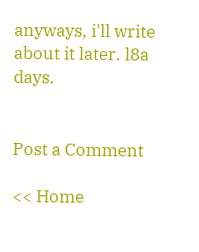anyways, i'll write about it later. l8a days.


Post a Comment

<< Home